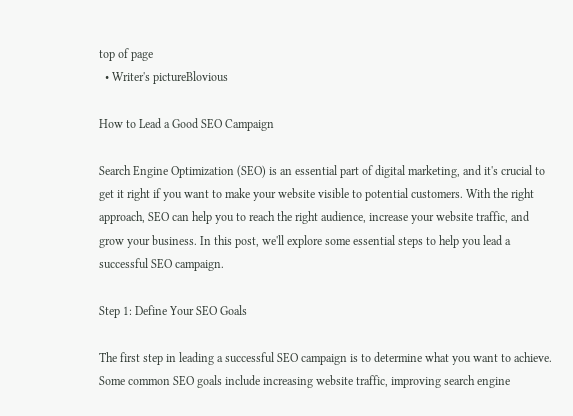top of page
  • Writer's pictureBlovious

How to Lead a Good SEO Campaign

Search Engine Optimization (SEO) is an essential part of digital marketing, and it's crucial to get it right if you want to make your website visible to potential customers. With the right approach, SEO can help you to reach the right audience, increase your website traffic, and grow your business. In this post, we'll explore some essential steps to help you lead a successful SEO campaign.

Step 1: Define Your SEO Goals

The first step in leading a successful SEO campaign is to determine what you want to achieve. Some common SEO goals include increasing website traffic, improving search engine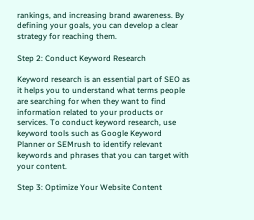rankings, and increasing brand awareness. By defining your goals, you can develop a clear strategy for reaching them.

Step 2: Conduct Keyword Research

Keyword research is an essential part of SEO as it helps you to understand what terms people are searching for when they want to find information related to your products or services. To conduct keyword research, use keyword tools such as Google Keyword Planner or SEMrush to identify relevant keywords and phrases that you can target with your content.

Step 3: Optimize Your Website Content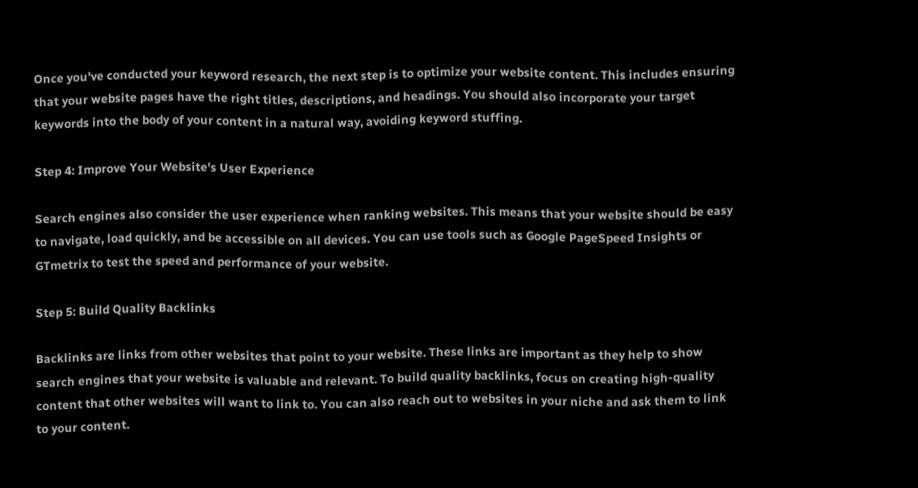Once you've conducted your keyword research, the next step is to optimize your website content. This includes ensuring that your website pages have the right titles, descriptions, and headings. You should also incorporate your target keywords into the body of your content in a natural way, avoiding keyword stuffing.

Step 4: Improve Your Website's User Experience

Search engines also consider the user experience when ranking websites. This means that your website should be easy to navigate, load quickly, and be accessible on all devices. You can use tools such as Google PageSpeed Insights or GTmetrix to test the speed and performance of your website.

Step 5: Build Quality Backlinks

Backlinks are links from other websites that point to your website. These links are important as they help to show search engines that your website is valuable and relevant. To build quality backlinks, focus on creating high-quality content that other websites will want to link to. You can also reach out to websites in your niche and ask them to link to your content.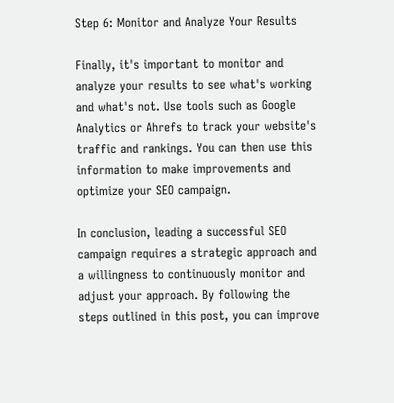Step 6: Monitor and Analyze Your Results

Finally, it's important to monitor and analyze your results to see what's working and what's not. Use tools such as Google Analytics or Ahrefs to track your website's traffic and rankings. You can then use this information to make improvements and optimize your SEO campaign.

In conclusion, leading a successful SEO campaign requires a strategic approach and a willingness to continuously monitor and adjust your approach. By following the steps outlined in this post, you can improve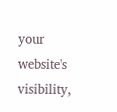your website's visibility,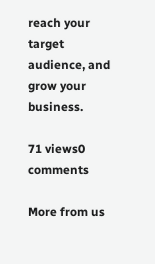reach your target audience, and grow your business.

71 views0 comments

More from us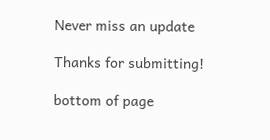Never miss an update

Thanks for submitting!

bottom of page